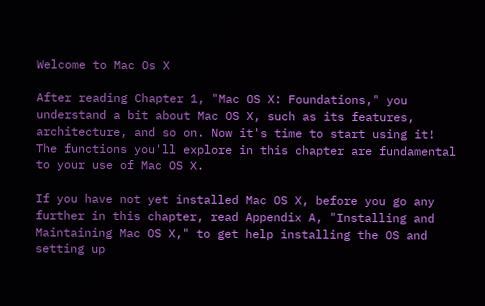Welcome to Mac Os X

After reading Chapter 1, "Mac OS X: Foundations," you understand a bit about Mac OS X, such as its features, architecture, and so on. Now it's time to start using it! The functions you'll explore in this chapter are fundamental to your use of Mac OS X.

If you have not yet installed Mac OS X, before you go any further in this chapter, read Appendix A, "Installing and Maintaining Mac OS X," to get help installing the OS and setting up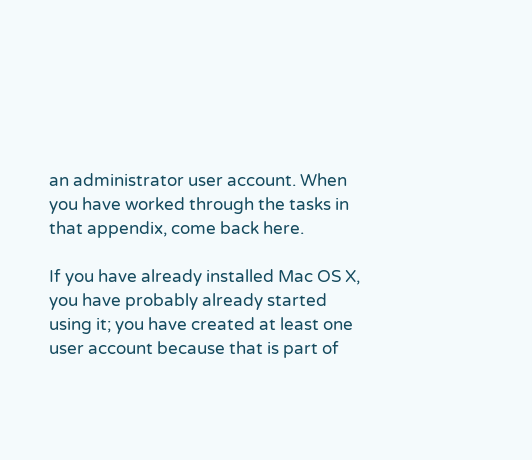an administrator user account. When you have worked through the tasks in that appendix, come back here.

If you have already installed Mac OS X, you have probably already started using it; you have created at least one user account because that is part of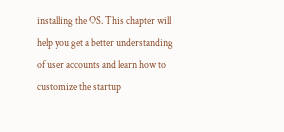installing the OS. This chapter will help you get a better understanding of user accounts and learn how to customize the startup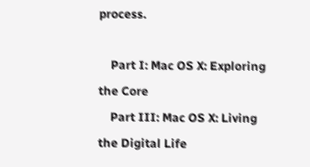process.

    Part I: Mac OS X: Exploring the Core
    Part III: Mac OS X: Living the Digital Life